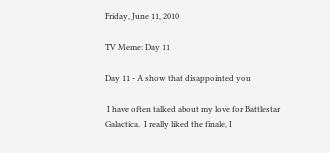Friday, June 11, 2010

TV Meme: Day 11

Day 11 - A show that disappointed you

 I have often talked about my love for Battlestar Galactica.  I really liked the finale, I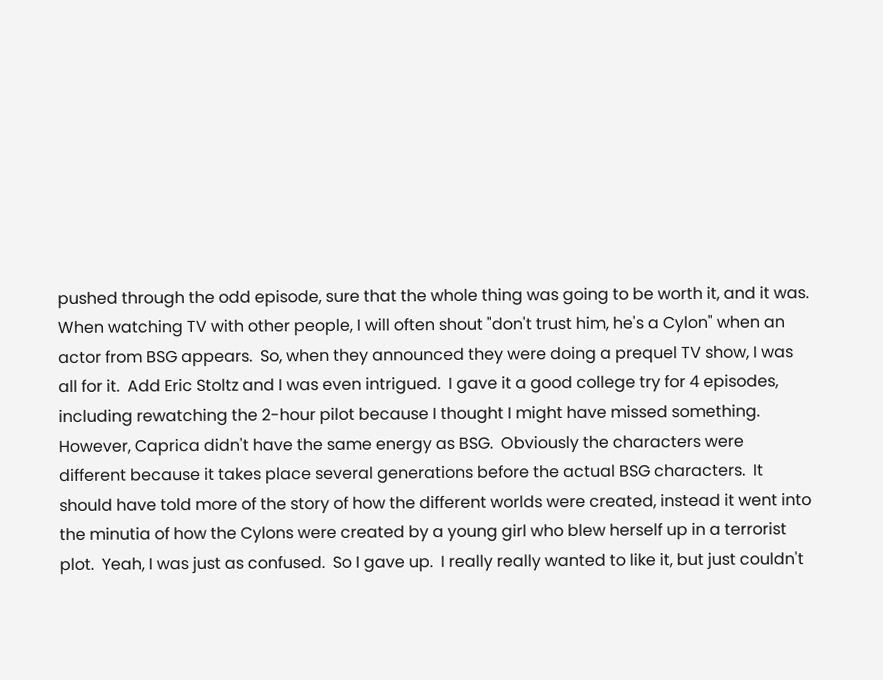pushed through the odd episode, sure that the whole thing was going to be worth it, and it was.   When watching TV with other people, I will often shout "don't trust him, he's a Cylon" when an actor from BSG appears.  So, when they announced they were doing a prequel TV show, I was all for it.  Add Eric Stoltz and I was even intrigued.  I gave it a good college try for 4 episodes, including rewatching the 2-hour pilot because I thought I might have missed something.  However, Caprica didn't have the same energy as BSG.  Obviously the characters were different because it takes place several generations before the actual BSG characters.  It should have told more of the story of how the different worlds were created, instead it went into the minutia of how the Cylons were created by a young girl who blew herself up in a terrorist plot.  Yeah, I was just as confused.  So I gave up.  I really really wanted to like it, but just couldn't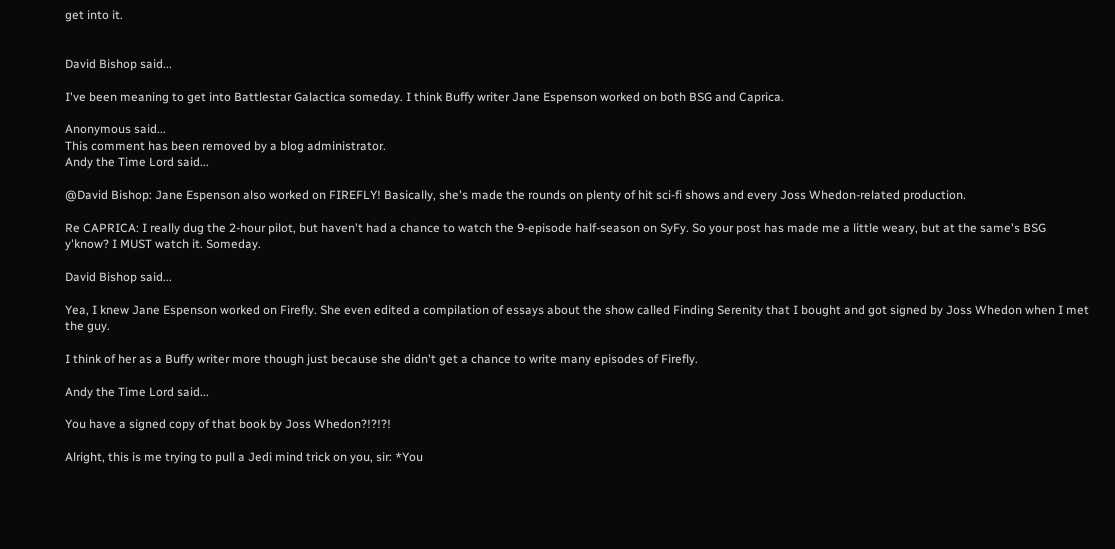get into it.


David Bishop said...

I've been meaning to get into Battlestar Galactica someday. I think Buffy writer Jane Espenson worked on both BSG and Caprica.

Anonymous said...
This comment has been removed by a blog administrator.
Andy the Time Lord said...

@David Bishop: Jane Espenson also worked on FIREFLY! Basically, she's made the rounds on plenty of hit sci-fi shows and every Joss Whedon-related production.

Re CAPRICA: I really dug the 2-hour pilot, but haven't had a chance to watch the 9-episode half-season on SyFy. So your post has made me a little weary, but at the same's BSG y'know? I MUST watch it. Someday.

David Bishop said...

Yea, I knew Jane Espenson worked on Firefly. She even edited a compilation of essays about the show called Finding Serenity that I bought and got signed by Joss Whedon when I met the guy.

I think of her as a Buffy writer more though just because she didn't get a chance to write many episodes of Firefly.

Andy the Time Lord said...

You have a signed copy of that book by Joss Whedon?!?!?!

Alright, this is me trying to pull a Jedi mind trick on you, sir: *You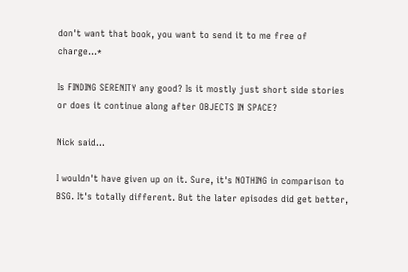don't want that book, you want to send it to me free of charge...*

Is FINDING SERENITY any good? Is it mostly just short side stories or does it continue along after OBJECTS IN SPACE?

Nick said...

I wouldn't have given up on it. Sure, it's NOTHING in comparison to BSG. It's totally different. But the later episodes did get better,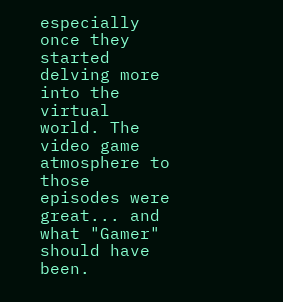especially once they started delving more into the virtual world. The video game atmosphere to those episodes were great... and what "Gamer" should have been.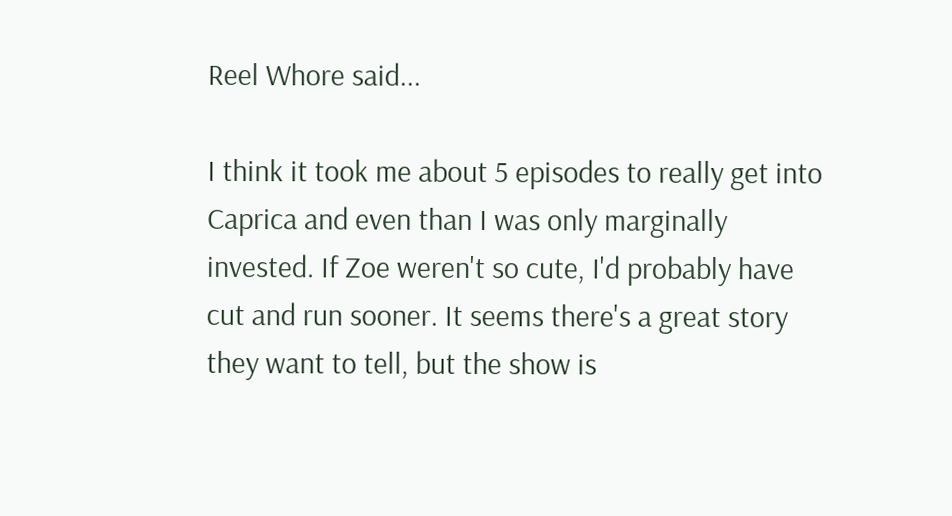Reel Whore said...

I think it took me about 5 episodes to really get into Caprica and even than I was only marginally invested. If Zoe weren't so cute, I'd probably have cut and run sooner. It seems there's a great story they want to tell, but the show is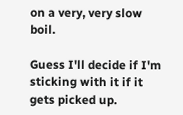on a very, very slow boil.

Guess I'll decide if I'm sticking with it if it gets picked up.